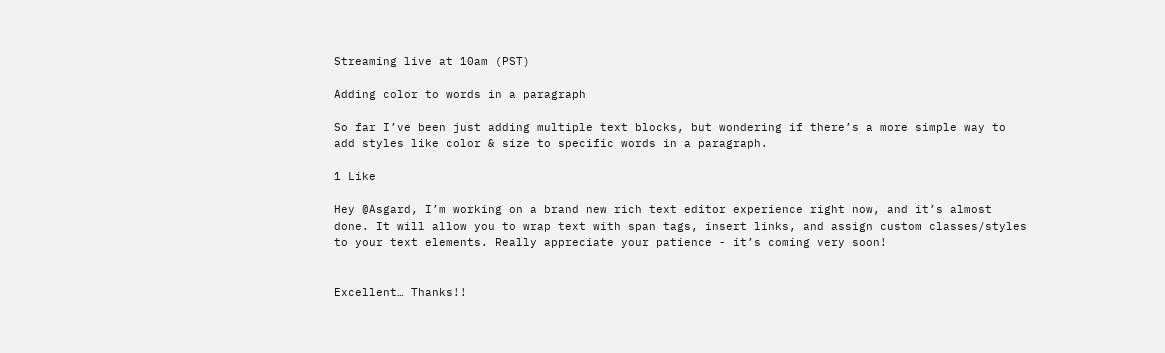Streaming live at 10am (PST)

Adding color to words in a paragraph

So far I’ve been just adding multiple text blocks, but wondering if there’s a more simple way to add styles like color & size to specific words in a paragraph.

1 Like

Hey @Asgard, I’m working on a brand new rich text editor experience right now, and it’s almost done. It will allow you to wrap text with span tags, insert links, and assign custom classes/styles to your text elements. Really appreciate your patience - it’s coming very soon!


Excellent… Thanks!!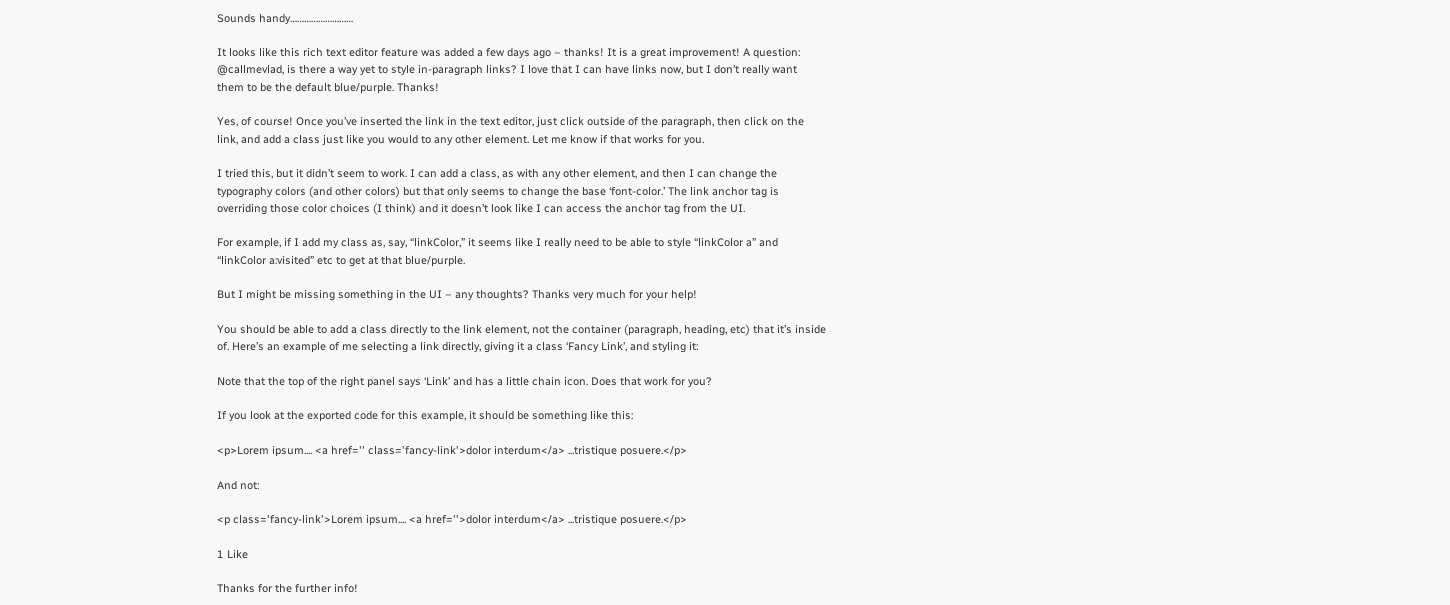Sounds handy………………………

It looks like this rich text editor feature was added a few days ago – thanks! It is a great improvement! A question: @callmevlad, is there a way yet to style in-paragraph links? I love that I can have links now, but I don’t really want them to be the default blue/purple. Thanks!

Yes, of course! Once you’ve inserted the link in the text editor, just click outside of the paragraph, then click on the link, and add a class just like you would to any other element. Let me know if that works for you.

I tried this, but it didn’t seem to work. I can add a class, as with any other element, and then I can change the typography colors (and other colors) but that only seems to change the base ‘font-color.’ The link anchor tag is overriding those color choices (I think) and it doesn’t look like I can access the anchor tag from the UI.

For example, if I add my class as, say, “linkColor,” it seems like I really need to be able to style “linkColor a” and “linkColor a:visited” etc to get at that blue/purple.

But I might be missing something in the UI – any thoughts? Thanks very much for your help!

You should be able to add a class directly to the link element, not the container (paragraph, heading, etc) that it’s inside of. Here’s an example of me selecting a link directly, giving it a class ‘Fancy Link’, and styling it:

Note that the top of the right panel says ‘Link’ and has a little chain icon. Does that work for you?

If you look at the exported code for this example, it should be something like this:

<p>Lorem ipsum.... <a href='' class='fancy-link'>dolor interdum</a> ...tristique posuere.</p>

And not:

<p class='fancy-link'>Lorem ipsum.... <a href=''>dolor interdum</a> ...tristique posuere.</p>

1 Like

Thanks for the further info!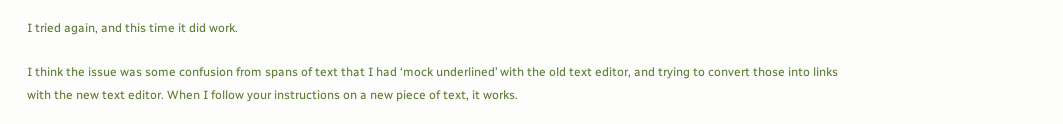I tried again, and this time it did work.

I think the issue was some confusion from spans of text that I had ‘mock underlined’ with the old text editor, and trying to convert those into links with the new text editor. When I follow your instructions on a new piece of text, it works.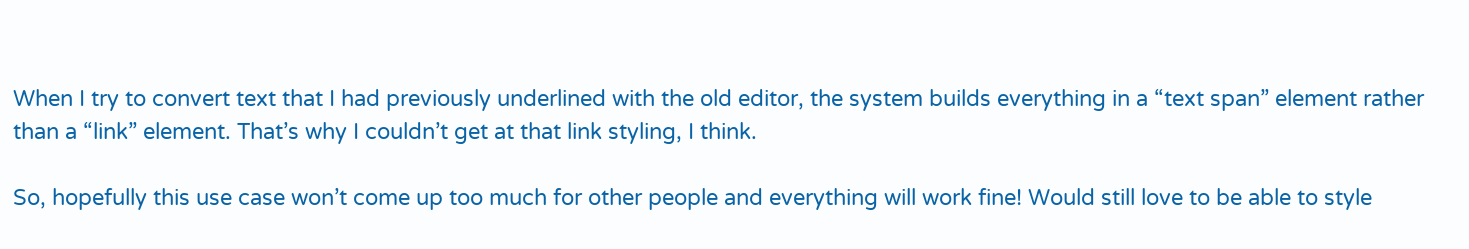When I try to convert text that I had previously underlined with the old editor, the system builds everything in a “text span” element rather than a “link” element. That’s why I couldn’t get at that link styling, I think.

So, hopefully this use case won’t come up too much for other people and everything will work fine! Would still love to be able to style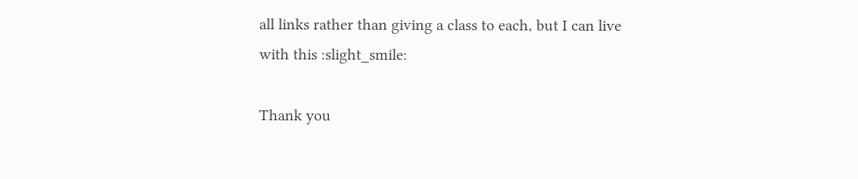all links rather than giving a class to each, but I can live with this :slight_smile:

Thank you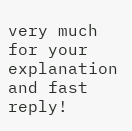very much for your explanation and fast reply!